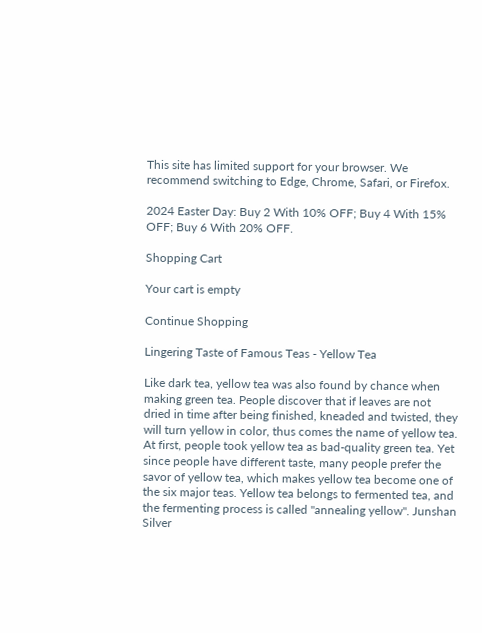This site has limited support for your browser. We recommend switching to Edge, Chrome, Safari, or Firefox.

2024 Easter Day: Buy 2 With 10% OFF; Buy 4 With 15% OFF; Buy 6 With 20% OFF.

Shopping Cart

Your cart is empty

Continue Shopping

Lingering Taste of Famous Teas - Yellow Tea

Like dark tea, yellow tea was also found by chance when making green tea. People discover that if leaves are not dried in time after being finished, kneaded and twisted, they will turn yellow in color, thus comes the name of yellow tea. At first, people took yellow tea as bad-quality green tea. Yet since people have different taste, many people prefer the savor of yellow tea, which makes yellow tea become one of the six major teas. Yellow tea belongs to fermented tea, and the fermenting process is called "annealing yellow". Junshan Silver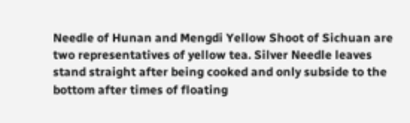Needle of Hunan and Mengdi Yellow Shoot of Sichuan are two representatives of yellow tea. Silver Needle leaves stand straight after being cooked and only subside to the bottom after times of floating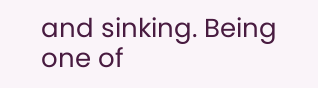and sinking. Being one of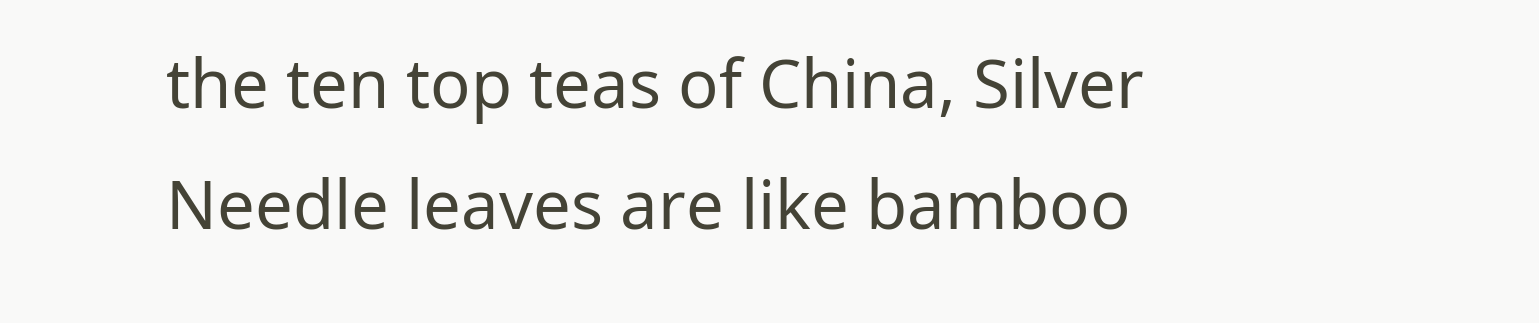the ten top teas of China, Silver Needle leaves are like bamboo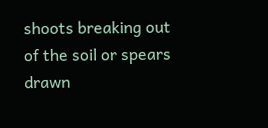shoots breaking out of the soil or spears drawn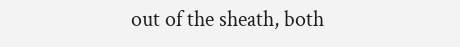out of the sheath, both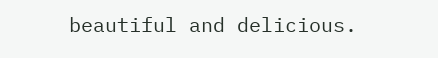beautiful and delicious.